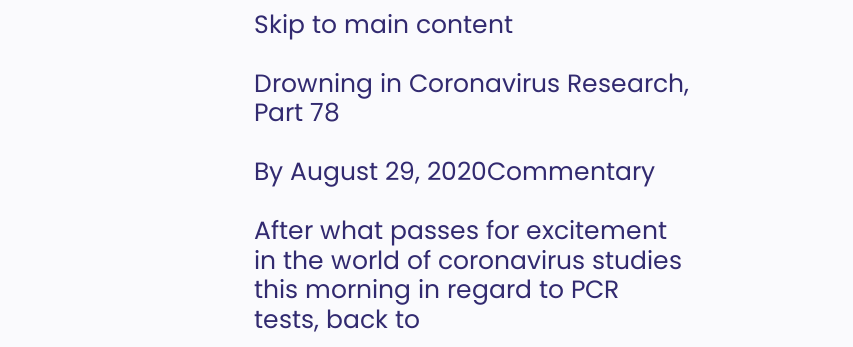Skip to main content

Drowning in Coronavirus Research, Part 78

By August 29, 2020Commentary

After what passes for excitement in the world of coronavirus studies this morning in regard to PCR tests, back to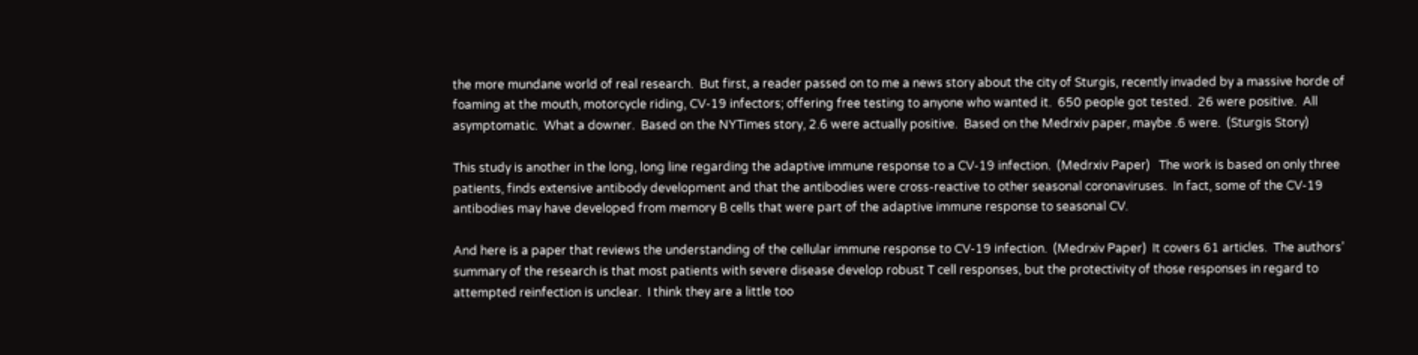the more mundane world of real research.  But first, a reader passed on to me a news story about the city of Sturgis, recently invaded by a massive horde of foaming at the mouth, motorcycle riding, CV-19 infectors; offering free testing to anyone who wanted it.  650 people got tested.  26 were positive.  All asymptomatic.  What a downer.  Based on the NYTimes story, 2.6 were actually positive.  Based on the Medrxiv paper, maybe .6 were.  (Sturgis Story)

This study is another in the long, long line regarding the adaptive immune response to a CV-19 infection.  (Medrxiv Paper)   The work is based on only three patients, finds extensive antibody development and that the antibodies were cross-reactive to other seasonal coronaviruses.  In fact, some of the CV-19 antibodies may have developed from memory B cells that were part of the adaptive immune response to seasonal CV.

And here is a paper that reviews the understanding of the cellular immune response to CV-19 infection.  (Medrxiv Paper)  It covers 61 articles.  The authors’ summary of the research is that most patients with severe disease develop robust T cell responses, but the protectivity of those responses in regard to attempted reinfection is unclear.  I think they are a little too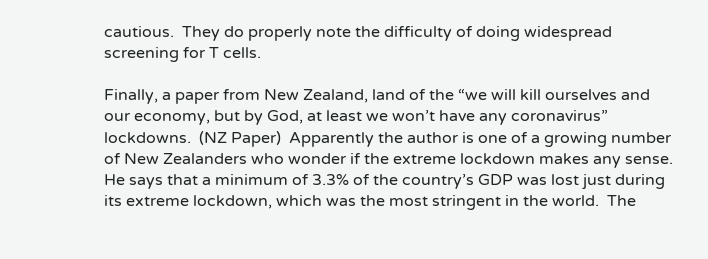cautious.  They do properly note the difficulty of doing widespread screening for T cells.

Finally, a paper from New Zealand, land of the “we will kill ourselves and our economy, but by God, at least we won’t have any coronavirus” lockdowns.  (NZ Paper)  Apparently the author is one of a growing number of New Zealanders who wonder if the extreme lockdown makes any sense.  He says that a minimum of 3.3% of the country’s GDP was lost just during its extreme lockdown, which was the most stringent in the world.  The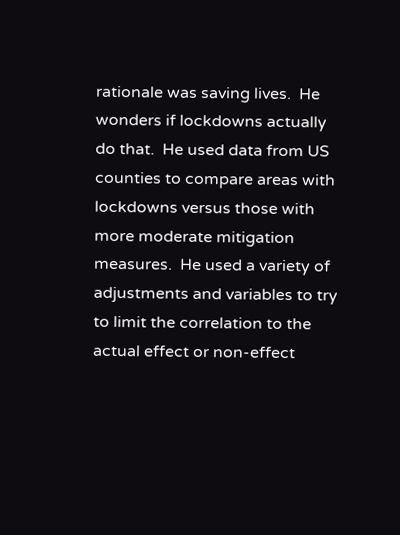rationale was saving lives.  He wonders if lockdowns actually do that.  He used data from US counties to compare areas with lockdowns versus those with more moderate mitigation measures.  He used a variety of adjustments and variables to try to limit the correlation to the actual effect or non-effect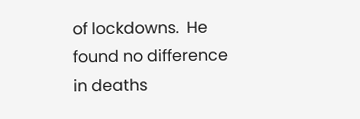of lockdowns.  He found no difference in deaths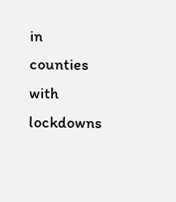in counties with lockdowns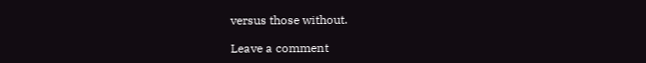versus those without.

Leave a comment